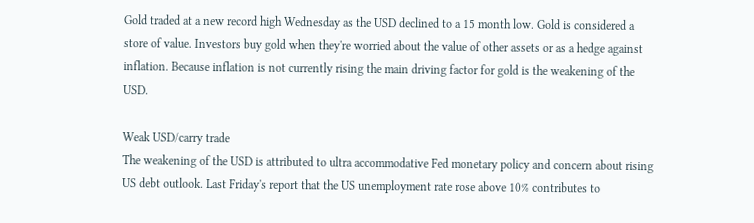Gold traded at a new record high Wednesday as the USD declined to a 15 month low. Gold is considered a store of value. Investors buy gold when they're worried about the value of other assets or as a hedge against inflation. Because inflation is not currently rising the main driving factor for gold is the weakening of the USD.

Weak USD/carry trade
The weakening of the USD is attributed to ultra accommodative Fed monetary policy and concern about rising US debt outlook. Last Friday's report that the US unemployment rate rose above 10% contributes to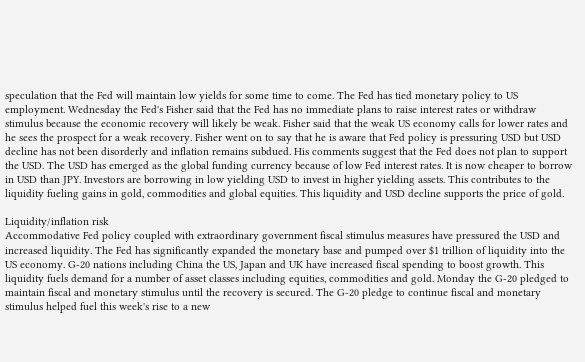speculation that the Fed will maintain low yields for some time to come. The Fed has tied monetary policy to US employment. Wednesday the Fed's Fisher said that the Fed has no immediate plans to raise interest rates or withdraw stimulus because the economic recovery will likely be weak. Fisher said that the weak US economy calls for lower rates and he sees the prospect for a weak recovery. Fisher went on to say that he is aware that Fed policy is pressuring USD but USD decline has not been disorderly and inflation remains subdued. His comments suggest that the Fed does not plan to support the USD. The USD has emerged as the global funding currency because of low Fed interest rates. It is now cheaper to borrow in USD than JPY. Investors are borrowing in low yielding USD to invest in higher yielding assets. This contributes to the liquidity fueling gains in gold, commodities and global equities. This liquidity and USD decline supports the price of gold.

Liquidity/inflation risk
Accommodative Fed policy coupled with extraordinary government fiscal stimulus measures have pressured the USD and increased liquidity. The Fed has significantly expanded the monetary base and pumped over $1 trillion of liquidity into the US economy. G-20 nations including China the US, Japan and UK have increased fiscal spending to boost growth. This liquidity fuels demand for a number of asset classes including equities, commodities and gold. Monday the G-20 pledged to maintain fiscal and monetary stimulus until the recovery is secured. The G-20 pledge to continue fiscal and monetary stimulus helped fuel this week's rise to a new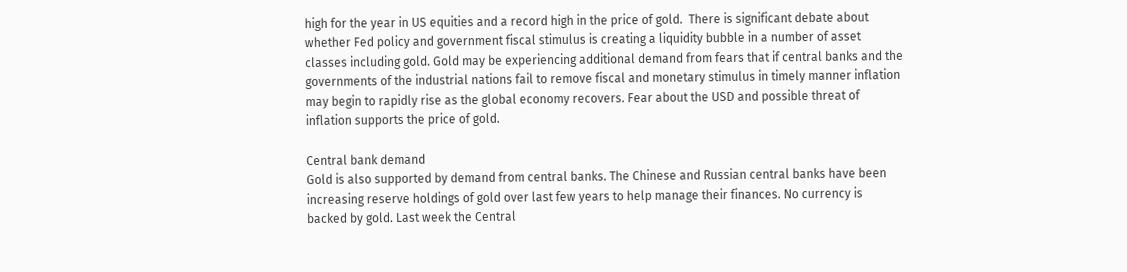high for the year in US equities and a record high in the price of gold.  There is significant debate about whether Fed policy and government fiscal stimulus is creating a liquidity bubble in a number of asset classes including gold. Gold may be experiencing additional demand from fears that if central banks and the governments of the industrial nations fail to remove fiscal and monetary stimulus in timely manner inflation may begin to rapidly rise as the global economy recovers. Fear about the USD and possible threat of inflation supports the price of gold.

Central bank demand
Gold is also supported by demand from central banks. The Chinese and Russian central banks have been increasing reserve holdings of gold over last few years to help manage their finances. No currency is backed by gold. Last week the Central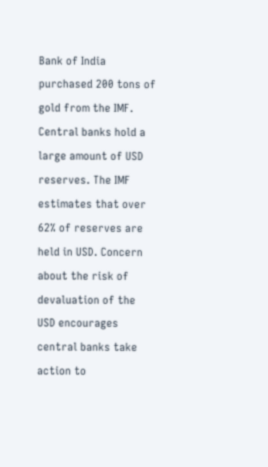Bank of India purchased 200 tons of gold from the IMF. Central banks hold a large amount of USD reserves. The IMF estimates that over 62% of reserves are held in USD. Concern about the risk of devaluation of the USD encourages central banks take action to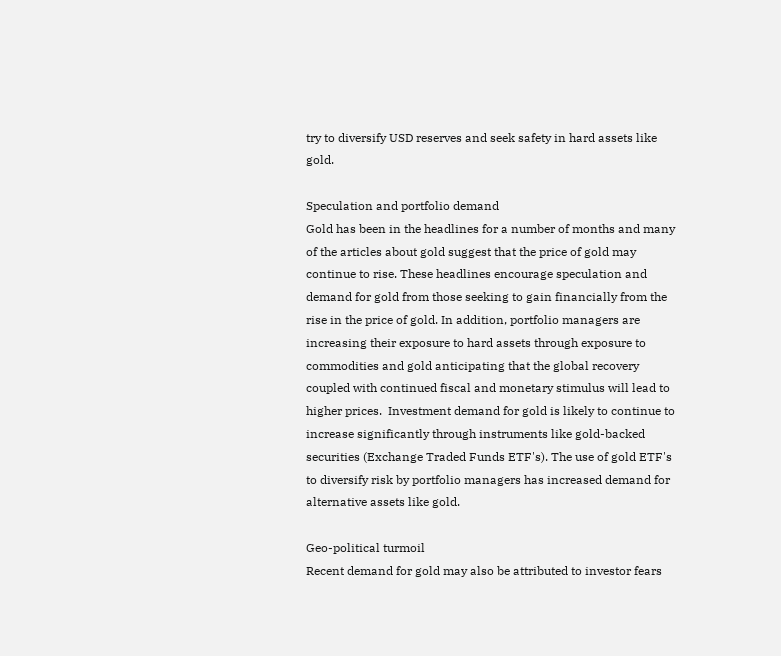try to diversify USD reserves and seek safety in hard assets like gold.

Speculation and portfolio demand
Gold has been in the headlines for a number of months and many of the articles about gold suggest that the price of gold may continue to rise. These headlines encourage speculation and demand for gold from those seeking to gain financially from the rise in the price of gold. In addition, portfolio managers are increasing their exposure to hard assets through exposure to commodities and gold anticipating that the global recovery coupled with continued fiscal and monetary stimulus will lead to higher prices.  Investment demand for gold is likely to continue to increase significantly through instruments like gold-backed securities (Exchange Traded Funds ETF's). The use of gold ETF's to diversify risk by portfolio managers has increased demand for alternative assets like gold.

Geo-political turmoil
Recent demand for gold may also be attributed to investor fears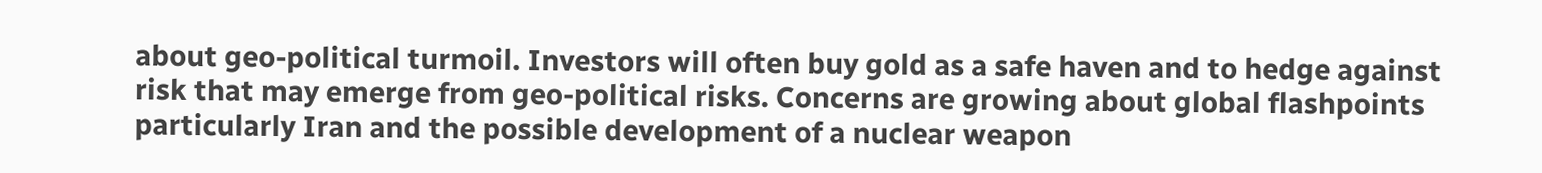about geo-political turmoil. Investors will often buy gold as a safe haven and to hedge against risk that may emerge from geo-political risks. Concerns are growing about global flashpoints particularly Iran and the possible development of a nuclear weapon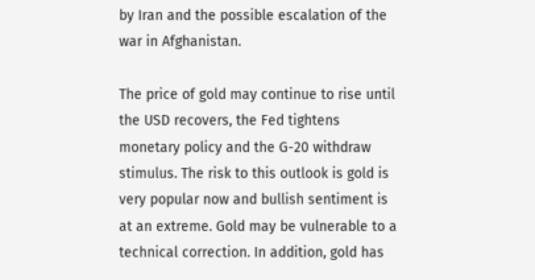by Iran and the possible escalation of the war in Afghanistan.

The price of gold may continue to rise until the USD recovers, the Fed tightens monetary policy and the G-20 withdraw stimulus. The risk to this outlook is gold is very popular now and bullish sentiment is at an extreme. Gold may be vulnerable to a technical correction. In addition, gold has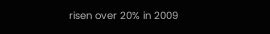risen over 20% in 2009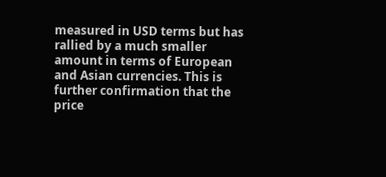measured in USD terms but has rallied by a much smaller amount in terms of European and Asian currencies. This is further confirmation that the price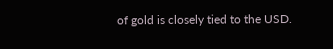of gold is closely tied to the USD.